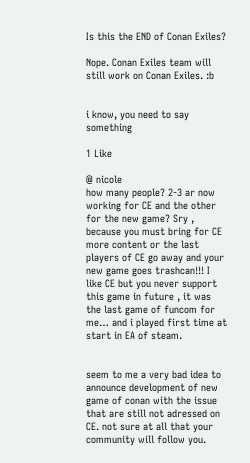Is this the END of Conan Exiles?

Nope. Conan Exiles team will still work on Conan Exiles. :b


i know, you need to say something

1 Like

@ nicole
how many people? 2-3 ar now working for CE and the other for the new game? Sry , because you must bring for CE more content or the last players of CE go away and your new game goes trashcan!!! I like CE but you never support this game in future , it was the last game of funcom for me… and i played first time at start in EA of steam.


seem to me a very bad idea to announce development of new game of conan with the issue that are still not adressed on CE. not sure at all that your community will follow you.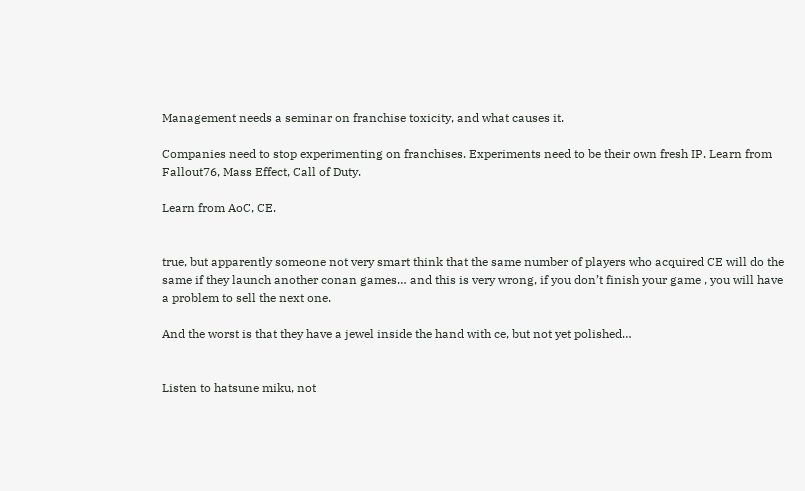Management needs a seminar on franchise toxicity, and what causes it.

Companies need to stop experimenting on franchises. Experiments need to be their own fresh IP. Learn from Fallout76, Mass Effect, Call of Duty.

Learn from AoC, CE.


true, but apparently someone not very smart think that the same number of players who acquired CE will do the same if they launch another conan games… and this is very wrong, if you don’t finish your game , you will have a problem to sell the next one.

And the worst is that they have a jewel inside the hand with ce, but not yet polished…


Listen to hatsune miku, not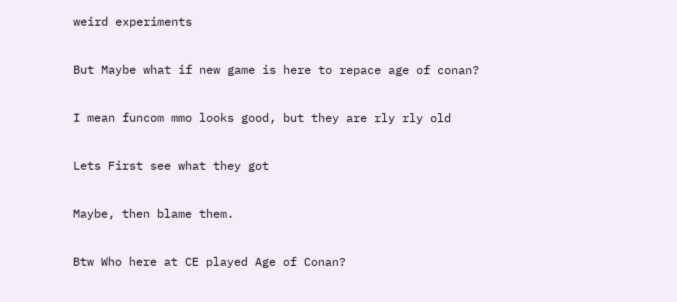weird experiments

But Maybe what if new game is here to repace age of conan?

I mean funcom mmo looks good, but they are rly rly old

Lets First see what they got

Maybe, then blame them.

Btw Who here at CE played Age of Conan?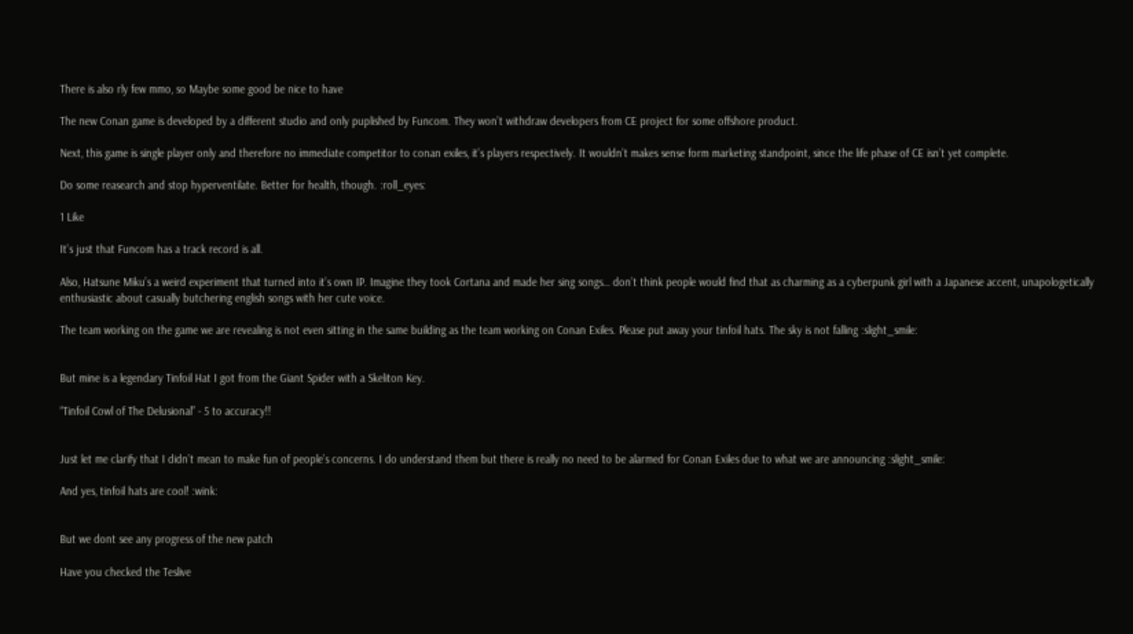There is also rly few mmo, so Maybe some good be nice to have

The new Conan game is developed by a different studio and only puplished by Funcom. They won’t withdraw developers from CE project for some offshore product.

Next, this game is single player only and therefore no immediate competitor to conan exiles, it’s players respectively. It wouldn’t makes sense form marketing standpoint, since the life phase of CE isn’t yet complete.

Do some reasearch and stop hyperventilate. Better for health, though. :roll_eyes:

1 Like

It’s just that Funcom has a track record is all.

Also, Hatsune Miku’s a weird experiment that turned into it’s own IP. Imagine they took Cortana and made her sing songs… don’t think people would find that as charming as a cyberpunk girl with a Japanese accent, unapologetically enthusiastic about casually butchering english songs with her cute voice.

The team working on the game we are revealing is not even sitting in the same building as the team working on Conan Exiles. Please put away your tinfoil hats. The sky is not falling :slight_smile:


But mine is a legendary Tinfoil Hat I got from the Giant Spider with a Skeliton Key.

“Tinfoil Cowl of The Delusional” - 5 to accuracy!!


Just let me clarify that I didn’t mean to make fun of people’s concerns. I do understand them but there is really no need to be alarmed for Conan Exiles due to what we are announcing :slight_smile:

And yes, tinfoil hats are cool! :wink:


But we dont see any progress of the new patch

Have you checked the Teslive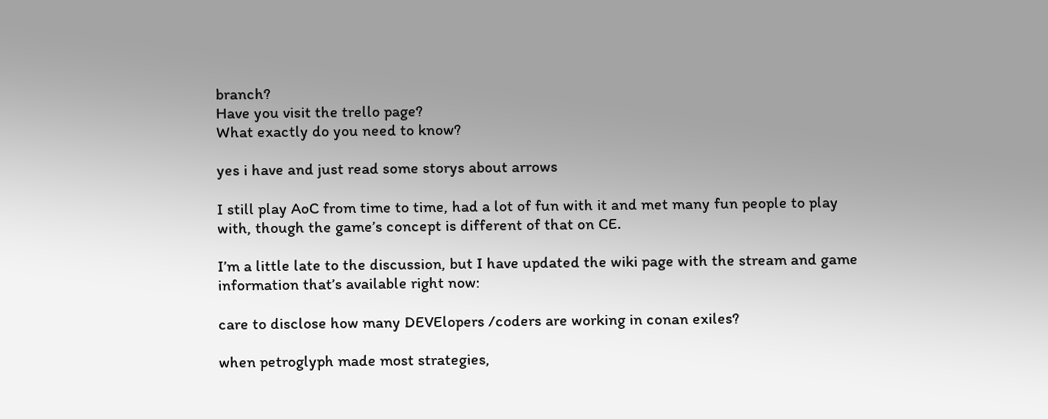branch?
Have you visit the trello page?
What exactly do you need to know?

yes i have and just read some storys about arrows

I still play AoC from time to time, had a lot of fun with it and met many fun people to play with, though the game’s concept is different of that on CE.

I’m a little late to the discussion, but I have updated the wiki page with the stream and game information that’s available right now:

care to disclose how many DEVElopers /coders are working in conan exiles?

when petroglyph made most strategies,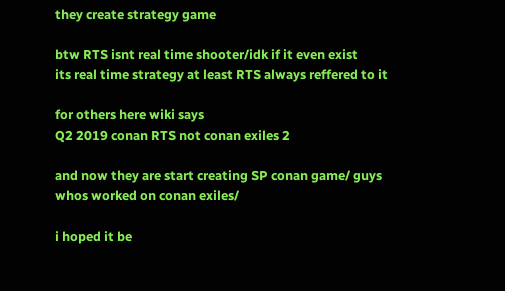they create strategy game

btw RTS isnt real time shooter/idk if it even exist
its real time strategy at least RTS always reffered to it

for others here wiki says
Q2 2019 conan RTS not conan exiles 2

and now they are start creating SP conan game/ guys whos worked on conan exiles/

i hoped it be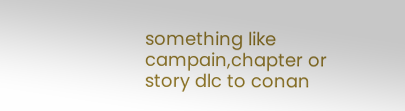something like campain,chapter or story dlc to conan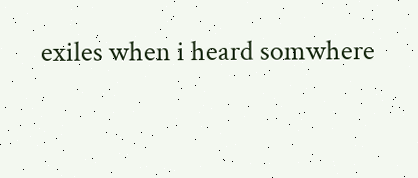exiles when i heard somwhere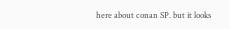here about conan SP. but it looks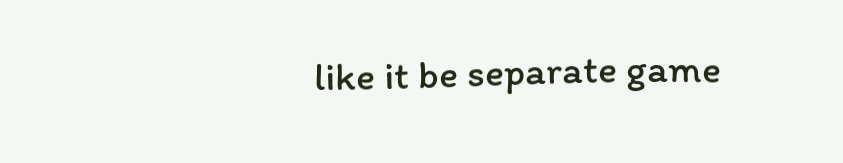like it be separate game